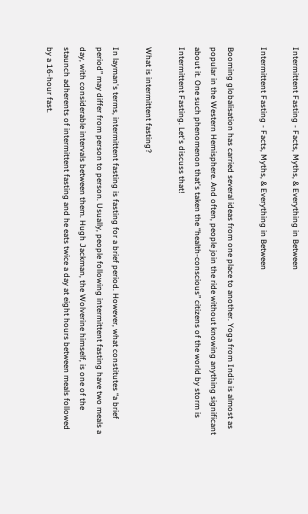Intermittent Fasting - Facts, Myths, & Everything in Between

Intermittent Fasting - Facts, Myths, & Everything in Between

Booming globalisation has carried several ideas from one place to another. Yoga from India is almost as popular in the Western Hemisphere. And often, people join the ride without knowing anything significant about it. One such phenomenon that's taken the “health-conscious” citizens of the world by storm is Intermittent Fasting. Let's discuss that!

What is intermittent fasting?

In layman's terms, intermittent fasting is fasting for a brief period. However, what constitutes “a brief period” may differ from person to person. Usually, people following intermittent fasting have two meals a day, with considerable intervals between them. Hugh Jackman, the Wolverine himself, is one of the staunch adherents of intermittent fasting and he eats twice a day at eight hours between meals followed by a 16-hour fast.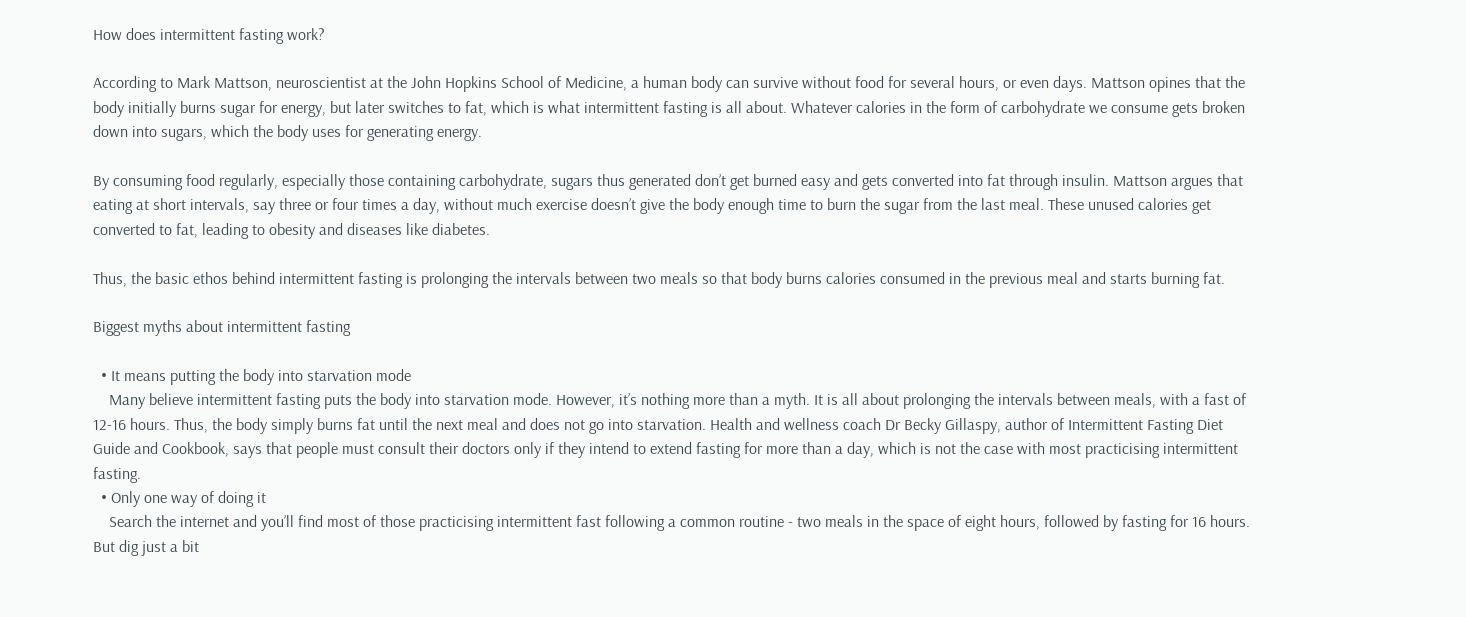How does intermittent fasting work?

According to Mark Mattson, neuroscientist at the John Hopkins School of Medicine, a human body can survive without food for several hours, or even days. Mattson opines that the body initially burns sugar for energy, but later switches to fat, which is what intermittent fasting is all about. Whatever calories in the form of carbohydrate we consume gets broken down into sugars, which the body uses for generating energy.

By consuming food regularly, especially those containing carbohydrate, sugars thus generated don’t get burned easy and gets converted into fat through insulin. Mattson argues that eating at short intervals, say three or four times a day, without much exercise doesn’t give the body enough time to burn the sugar from the last meal. These unused calories get converted to fat, leading to obesity and diseases like diabetes.

Thus, the basic ethos behind intermittent fasting is prolonging the intervals between two meals so that body burns calories consumed in the previous meal and starts burning fat.

Biggest myths about intermittent fasting

  • It means putting the body into starvation mode
    Many believe intermittent fasting puts the body into starvation mode. However, it’s nothing more than a myth. It is all about prolonging the intervals between meals, with a fast of 12-16 hours. Thus, the body simply burns fat until the next meal and does not go into starvation. Health and wellness coach Dr Becky Gillaspy, author of Intermittent Fasting Diet Guide and Cookbook, says that people must consult their doctors only if they intend to extend fasting for more than a day, which is not the case with most practicising intermittent fasting.
  • Only one way of doing it
    Search the internet and you’ll find most of those practicising intermittent fast following a common routine - two meals in the space of eight hours, followed by fasting for 16 hours. But dig just a bit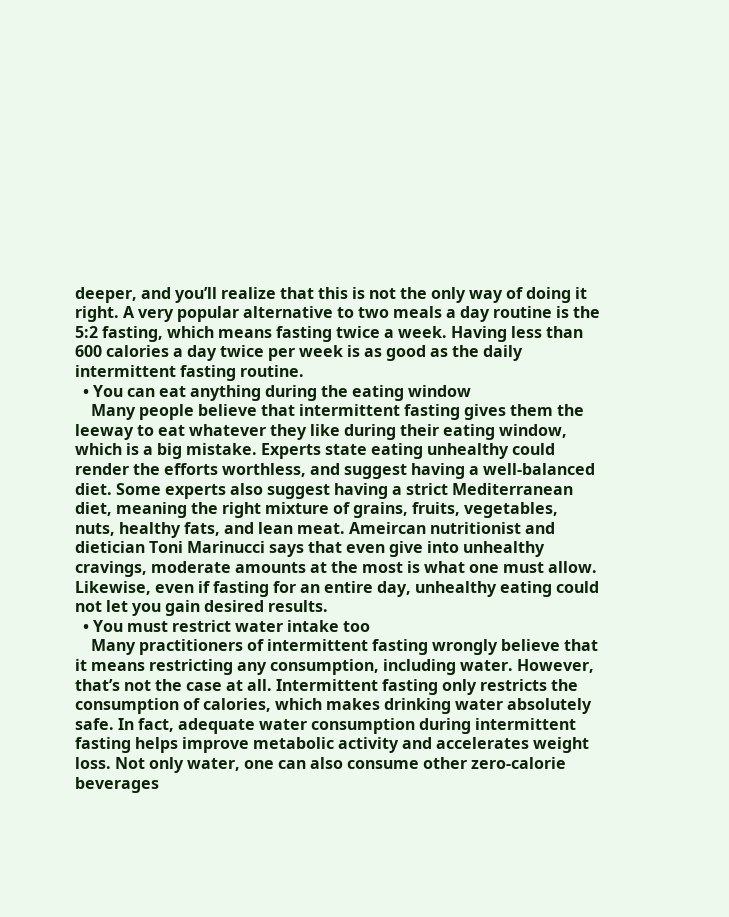deeper, and you’ll realize that this is not the only way of doing it right. A very popular alternative to two meals a day routine is the 5:2 fasting, which means fasting twice a week. Having less than 600 calories a day twice per week is as good as the daily intermittent fasting routine.
  • You can eat anything during the eating window
    Many people believe that intermittent fasting gives them the leeway to eat whatever they like during their eating window, which is a big mistake. Experts state eating unhealthy could render the efforts worthless, and suggest having a well-balanced diet. Some experts also suggest having a strict Mediterranean diet, meaning the right mixture of grains, fruits, vegetables, nuts, healthy fats, and lean meat. Ameircan nutritionist and dietician Toni Marinucci says that even give into unhealthy cravings, moderate amounts at the most is what one must allow. Likewise, even if fasting for an entire day, unhealthy eating could not let you gain desired results.
  • You must restrict water intake too
    Many practitioners of intermittent fasting wrongly believe that it means restricting any consumption, including water. However, that’s not the case at all. Intermittent fasting only restricts the consumption of calories, which makes drinking water absolutely safe. In fact, adequate water consumption during intermittent fasting helps improve metabolic activity and accelerates weight loss. Not only water, one can also consume other zero-calorie beverages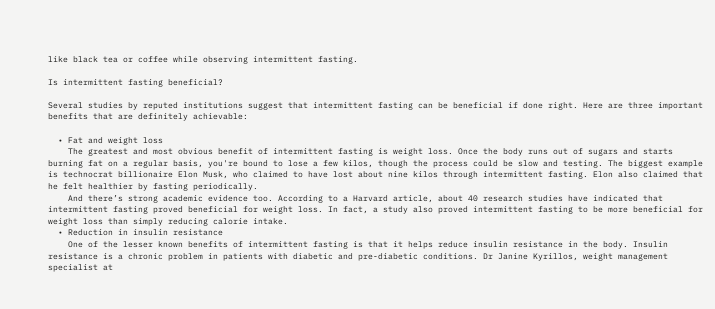like black tea or coffee while observing intermittent fasting.

Is intermittent fasting beneficial?

Several studies by reputed institutions suggest that intermittent fasting can be beneficial if done right. Here are three important benefits that are definitely achievable:

  • Fat and weight loss
    The greatest and most obvious benefit of intermittent fasting is weight loss. Once the body runs out of sugars and starts burning fat on a regular basis, you're bound to lose a few kilos, though the process could be slow and testing. The biggest example is technocrat billionaire Elon Musk, who claimed to have lost about nine kilos through intermittent fasting. Elon also claimed that he felt healthier by fasting periodically.
    And there’s strong academic evidence too. According to a Harvard article, about 40 research studies have indicated that intermittent fasting proved beneficial for weight loss. In fact, a study also proved intermittent fasting to be more beneficial for weight loss than simply reducing calorie intake.
  • Reduction in insulin resistance
    One of the lesser known benefits of intermittent fasting is that it helps reduce insulin resistance in the body. Insulin resistance is a chronic problem in patients with diabetic and pre-diabetic conditions. Dr Janine Kyrillos, weight management specialist at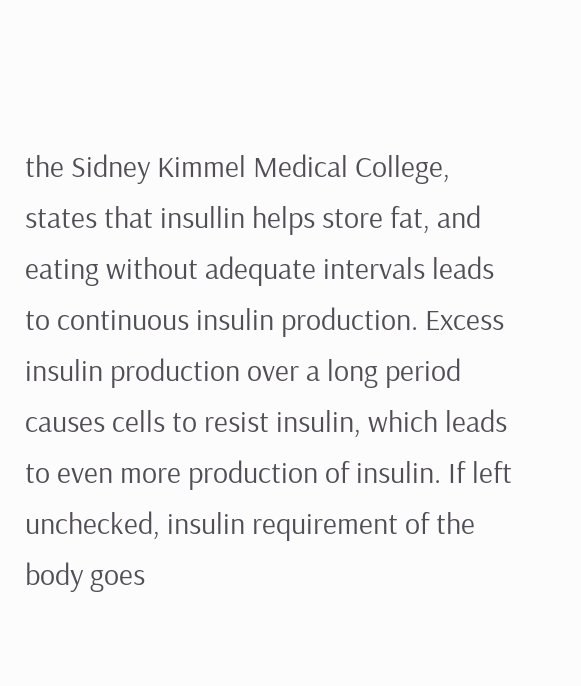the Sidney Kimmel Medical College, states that insullin helps store fat, and eating without adequate intervals leads to continuous insulin production. Excess insulin production over a long period causes cells to resist insulin, which leads to even more production of insulin. If left unchecked, insulin requirement of the body goes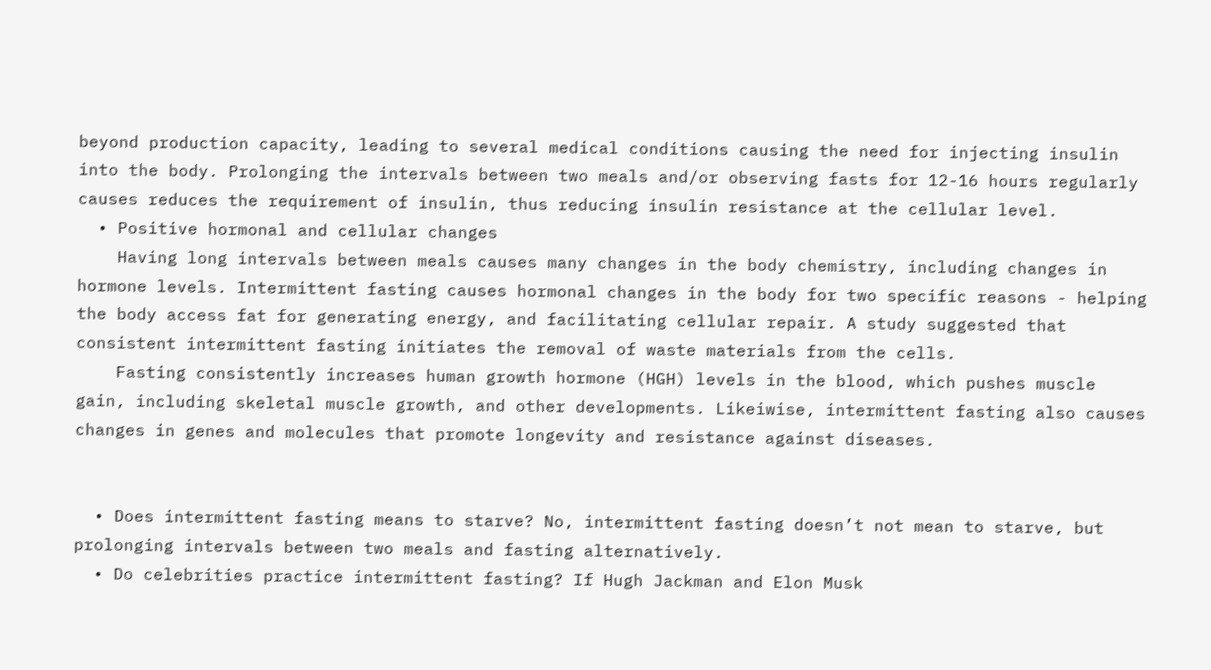beyond production capacity, leading to several medical conditions causing the need for injecting insulin into the body. Prolonging the intervals between two meals and/or observing fasts for 12-16 hours regularly causes reduces the requirement of insulin, thus reducing insulin resistance at the cellular level.
  • Positive hormonal and cellular changes
    Having long intervals between meals causes many changes in the body chemistry, including changes in hormone levels. Intermittent fasting causes hormonal changes in the body for two specific reasons - helping the body access fat for generating energy, and facilitating cellular repair. A study suggested that consistent intermittent fasting initiates the removal of waste materials from the cells.
    Fasting consistently increases human growth hormone (HGH) levels in the blood, which pushes muscle gain, including skeletal muscle growth, and other developments. Likeiwise, intermittent fasting also causes changes in genes and molecules that promote longevity and resistance against diseases.


  • Does intermittent fasting means to starve? No, intermittent fasting doesn’t not mean to starve, but prolonging intervals between two meals and fasting alternatively.
  • Do celebrities practice intermittent fasting? If Hugh Jackman and Elon Musk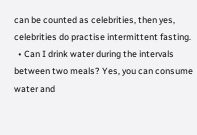can be counted as celebrities, then yes, celebrities do practise intermittent fasting.
  • Can I drink water during the intervals between two meals? Yes, you can consume water and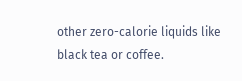other zero-calorie liquids like black tea or coffee.